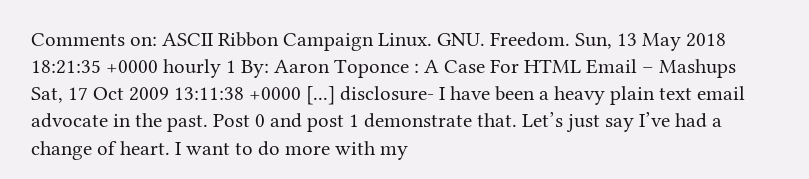Comments on: ASCII Ribbon Campaign Linux. GNU. Freedom. Sun, 13 May 2018 18:21:35 +0000 hourly 1 By: Aaron Toponce : A Case For HTML Email – Mashups Sat, 17 Oct 2009 13:11:38 +0000 [...] disclosure- I have been a heavy plain text email advocate in the past. Post 0 and post 1 demonstrate that. Let’s just say I’ve had a change of heart. I want to do more with my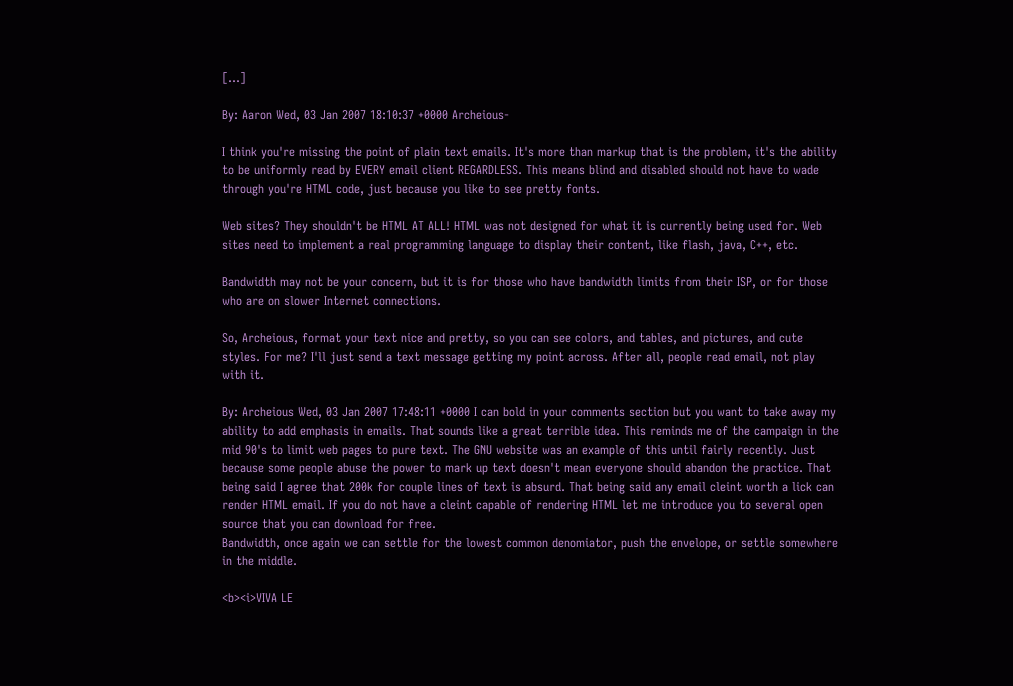[...]

By: Aaron Wed, 03 Jan 2007 18:10:37 +0000 Archeious-

I think you're missing the point of plain text emails. It's more than markup that is the problem, it's the ability to be uniformly read by EVERY email client REGARDLESS. This means blind and disabled should not have to wade through you're HTML code, just because you like to see pretty fonts.

Web sites? They shouldn't be HTML AT ALL! HTML was not designed for what it is currently being used for. Web sites need to implement a real programming language to display their content, like flash, java, C++, etc.

Bandwidth may not be your concern, but it is for those who have bandwidth limits from their ISP, or for those who are on slower Internet connections.

So, Archeious, format your text nice and pretty, so you can see colors, and tables, and pictures, and cute styles. For me? I'll just send a text message getting my point across. After all, people read email, not play with it.

By: Archeious Wed, 03 Jan 2007 17:48:11 +0000 I can bold in your comments section but you want to take away my ability to add emphasis in emails. That sounds like a great terrible idea. This reminds me of the campaign in the mid 90's to limit web pages to pure text. The GNU website was an example of this until fairly recently. Just because some people abuse the power to mark up text doesn't mean everyone should abandon the practice. That being said I agree that 200k for couple lines of text is absurd. That being said any email cleint worth a lick can render HTML email. If you do not have a cleint capable of rendering HTML let me introduce you to several open source that you can download for free.
Bandwidth, once again we can settle for the lowest common denomiator, push the envelope, or settle somewhere in the middle.

<b><i>VIVA LE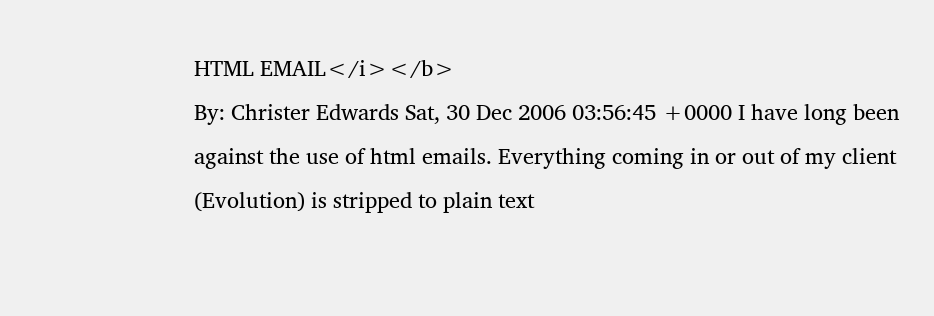HTML EMAIL</i></b>
By: Christer Edwards Sat, 30 Dec 2006 03:56:45 +0000 I have long been against the use of html emails. Everything coming in or out of my client (Evolution) is stripped to plain text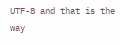UTF-8 and that is the way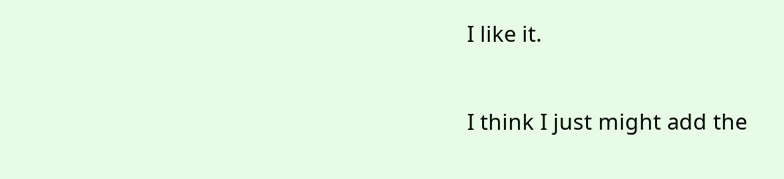I like it.

I think I just might add the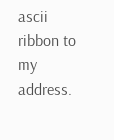ascii ribbon to my address.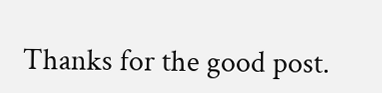Thanks for the good post.